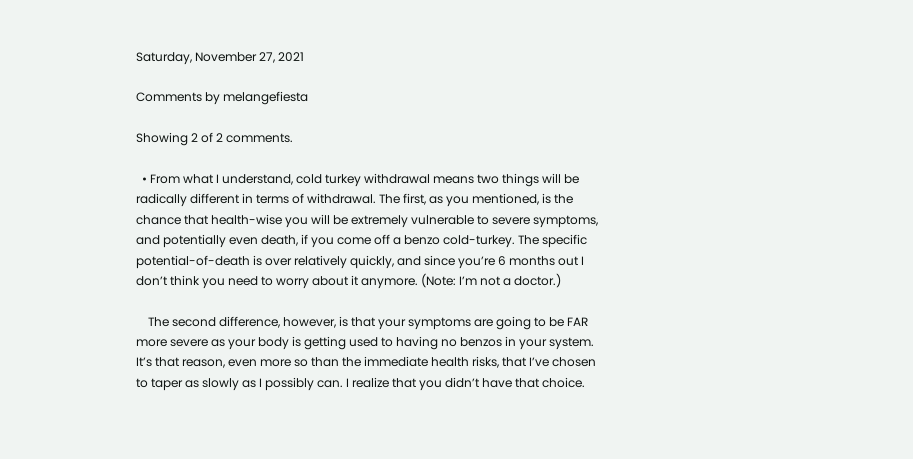Saturday, November 27, 2021

Comments by melangefiesta

Showing 2 of 2 comments.

  • From what I understand, cold turkey withdrawal means two things will be radically different in terms of withdrawal. The first, as you mentioned, is the chance that health-wise you will be extremely vulnerable to severe symptoms, and potentially even death, if you come off a benzo cold-turkey. The specific potential-of-death is over relatively quickly, and since you’re 6 months out I don’t think you need to worry about it anymore. (Note: I’m not a doctor.)

    The second difference, however, is that your symptoms are going to be FAR more severe as your body is getting used to having no benzos in your system. It’s that reason, even more so than the immediate health risks, that I’ve chosen to taper as slowly as I possibly can. I realize that you didn’t have that choice.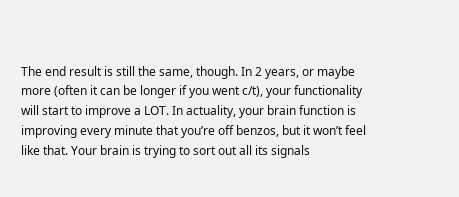The end result is still the same, though. In 2 years, or maybe more (often it can be longer if you went c/t), your functionality will start to improve a LOT. In actuality, your brain function is improving every minute that you’re off benzos, but it won’t feel like that. Your brain is trying to sort out all its signals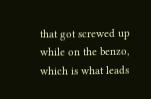that got screwed up while on the benzo, which is what leads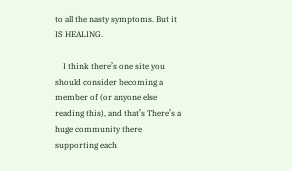to all the nasty symptoms. But it IS HEALING.

    I think there’s one site you should consider becoming a member of (or anyone else reading this), and that’s There’s a huge community there supporting each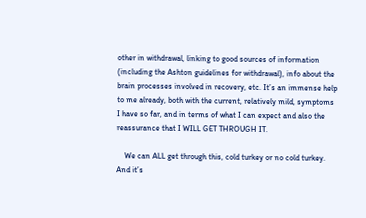other in withdrawal, linking to good sources of information (including the Ashton guidelines for withdrawal), info about the brain processes involved in recovery, etc. It’s an immense help to me already, both with the current, relatively mild, symptoms I have so far, and in terms of what I can expect and also the reassurance that I WILL GET THROUGH IT.

    We can ALL get through this, cold turkey or no cold turkey. And it’s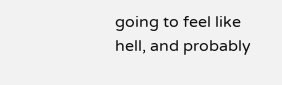going to feel like hell, and probably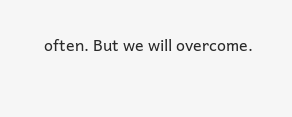often. But we will overcome.